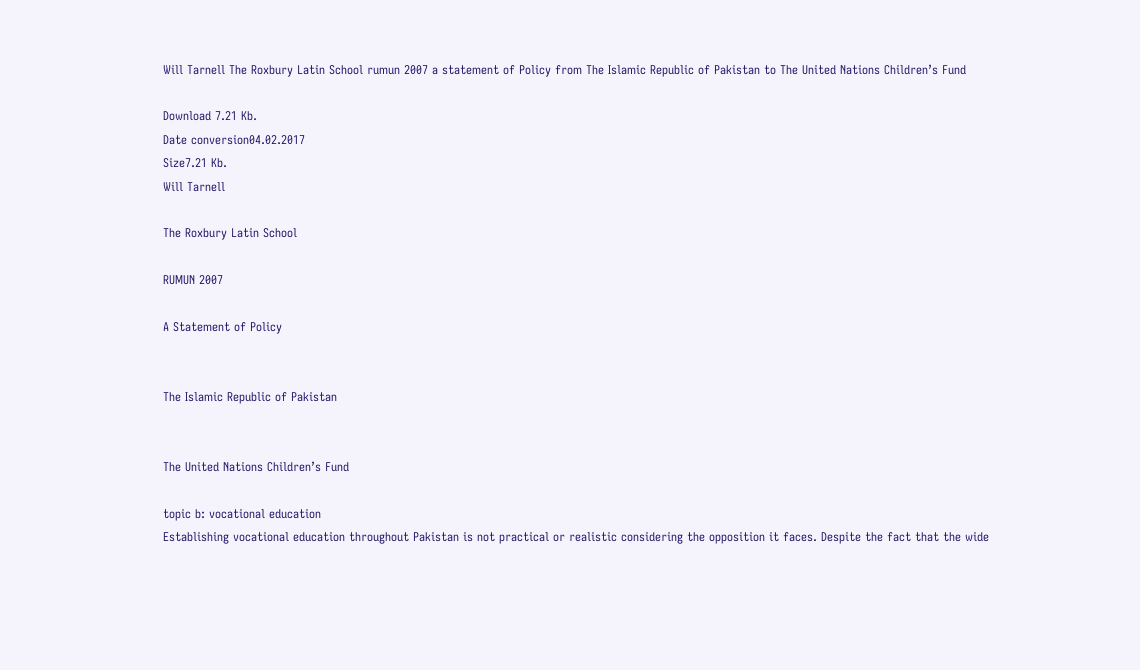Will Tarnell The Roxbury Latin School rumun 2007 a statement of Policy from The Islamic Republic of Pakistan to The United Nations Children’s Fund

Download 7.21 Kb.
Date conversion04.02.2017
Size7.21 Kb.
Will Tarnell

The Roxbury Latin School

RUMUN 2007

A Statement of Policy


The Islamic Republic of Pakistan


The United Nations Children’s Fund

topic b: vocational education
Establishing vocational education throughout Pakistan is not practical or realistic considering the opposition it faces. Despite the fact that the wide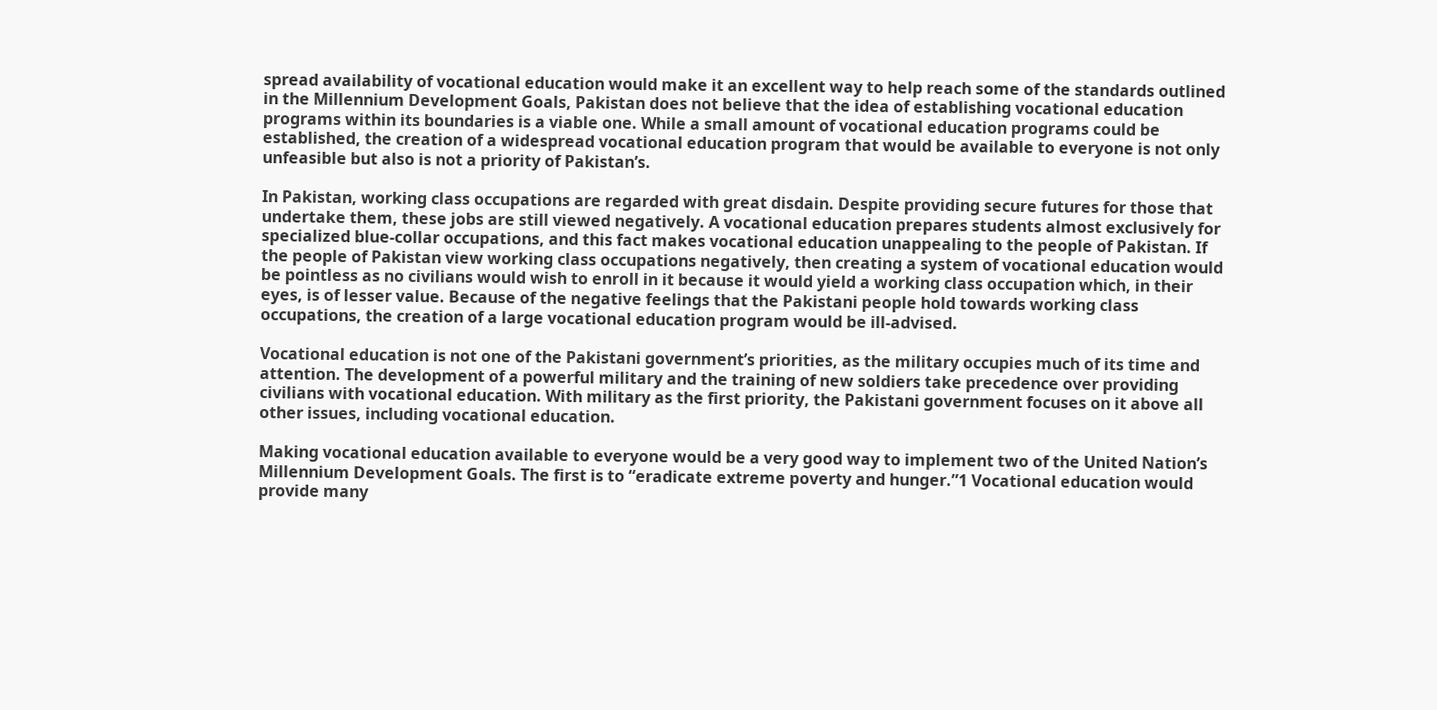spread availability of vocational education would make it an excellent way to help reach some of the standards outlined in the Millennium Development Goals, Pakistan does not believe that the idea of establishing vocational education programs within its boundaries is a viable one. While a small amount of vocational education programs could be established, the creation of a widespread vocational education program that would be available to everyone is not only unfeasible but also is not a priority of Pakistan’s.

In Pakistan, working class occupations are regarded with great disdain. Despite providing secure futures for those that undertake them, these jobs are still viewed negatively. A vocational education prepares students almost exclusively for specialized blue-collar occupations, and this fact makes vocational education unappealing to the people of Pakistan. If the people of Pakistan view working class occupations negatively, then creating a system of vocational education would be pointless as no civilians would wish to enroll in it because it would yield a working class occupation which, in their eyes, is of lesser value. Because of the negative feelings that the Pakistani people hold towards working class occupations, the creation of a large vocational education program would be ill-advised.

Vocational education is not one of the Pakistani government’s priorities, as the military occupies much of its time and attention. The development of a powerful military and the training of new soldiers take precedence over providing civilians with vocational education. With military as the first priority, the Pakistani government focuses on it above all other issues, including vocational education.

Making vocational education available to everyone would be a very good way to implement two of the United Nation’s Millennium Development Goals. The first is to “eradicate extreme poverty and hunger.”1 Vocational education would provide many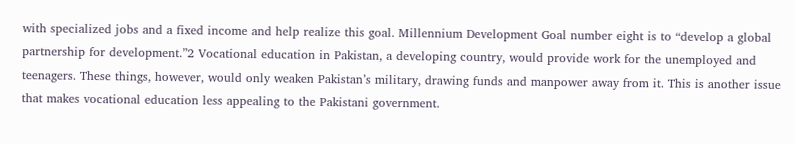with specialized jobs and a fixed income and help realize this goal. Millennium Development Goal number eight is to “develop a global partnership for development.”2 Vocational education in Pakistan, a developing country, would provide work for the unemployed and teenagers. These things, however, would only weaken Pakistan’s military, drawing funds and manpower away from it. This is another issue that makes vocational education less appealing to the Pakistani government.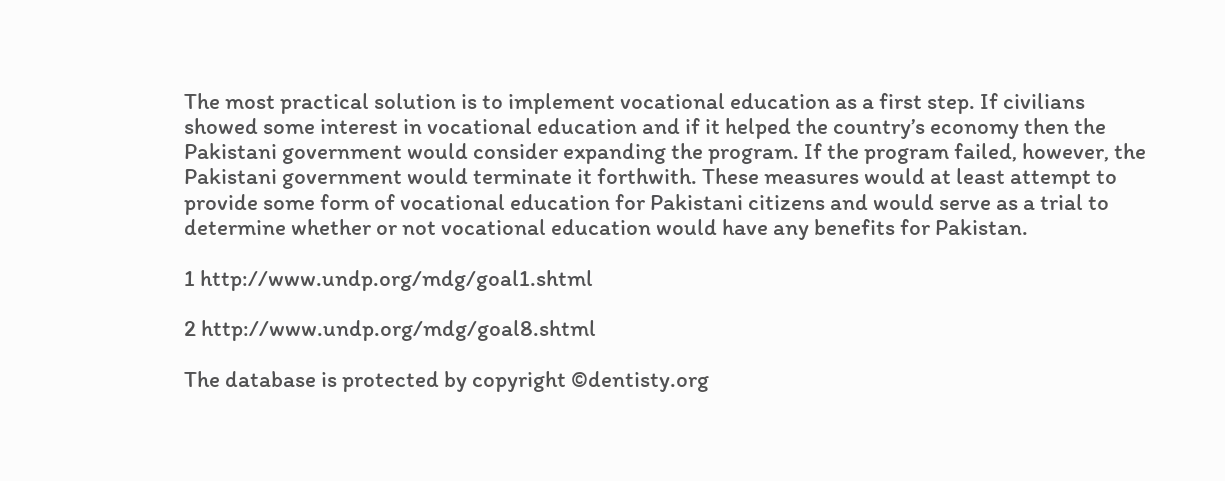The most practical solution is to implement vocational education as a first step. If civilians showed some interest in vocational education and if it helped the country’s economy then the Pakistani government would consider expanding the program. If the program failed, however, the Pakistani government would terminate it forthwith. These measures would at least attempt to provide some form of vocational education for Pakistani citizens and would serve as a trial to determine whether or not vocational education would have any benefits for Pakistan.

1 http://www.undp.org/mdg/goal1.shtml

2 http://www.undp.org/mdg/goal8.shtml

The database is protected by copyright ©dentisty.org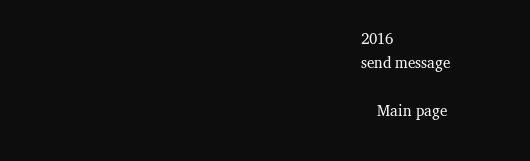2016
send message

    Main page